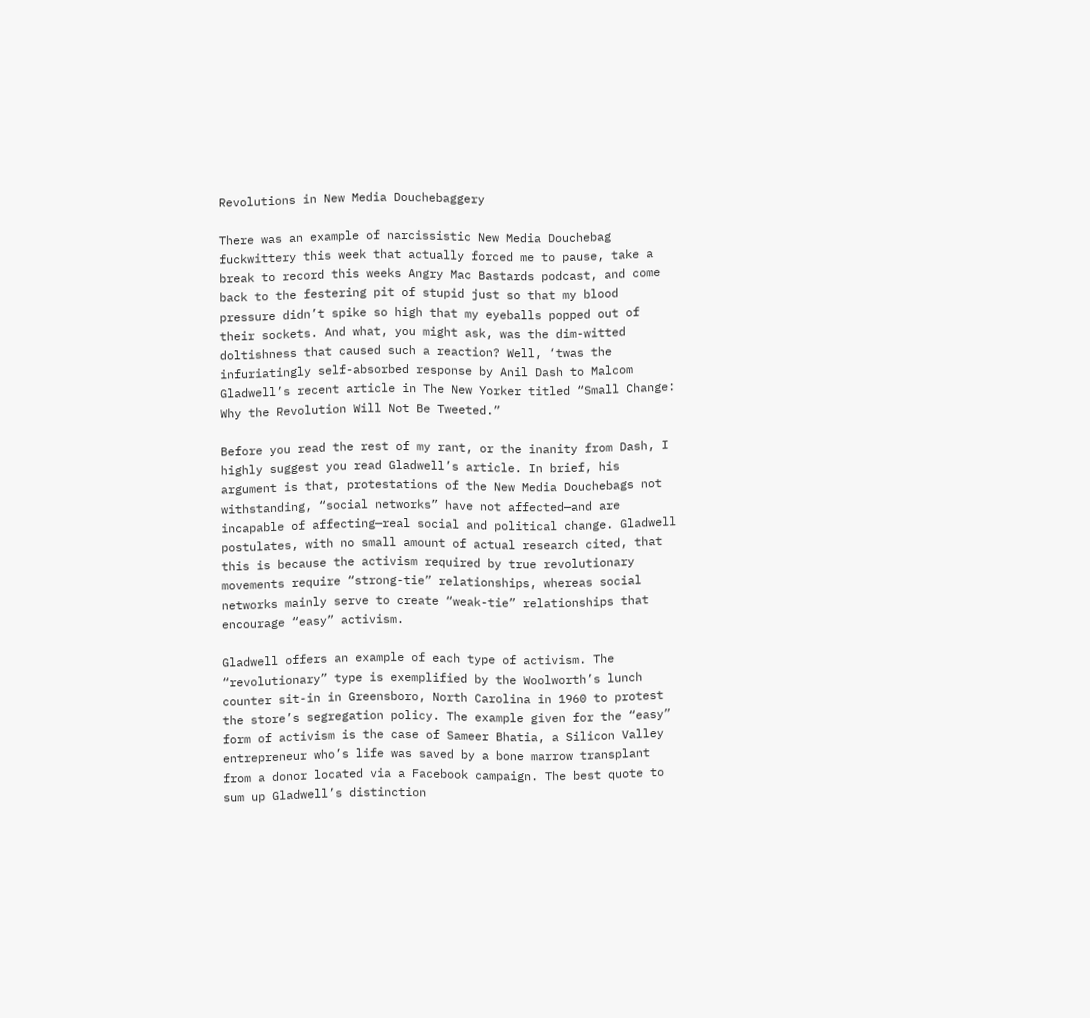Revolutions in New Media Douchebaggery

There was an example of narcissistic New Media Douchebag fuckwittery this week that actually forced me to pause, take a break to record this weeks Angry Mac Bastards podcast, and come back to the festering pit of stupid just so that my blood pressure didn’t spike so high that my eyeballs popped out of their sockets. And what, you might ask, was the dim-witted doltishness that caused such a reaction? Well, ‘twas the infuriatingly self-absorbed response by Anil Dash to Malcom Gladwell’s recent article in The New Yorker titled “Small Change: Why the Revolution Will Not Be Tweeted.”

Before you read the rest of my rant, or the inanity from Dash, I highly suggest you read Gladwell’s article. In brief, his argument is that, protestations of the New Media Douchebags not withstanding, “social networks” have not affected—and are incapable of affecting—real social and political change. Gladwell postulates, with no small amount of actual research cited, that this is because the activism required by true revolutionary movements require “strong-tie” relationships, whereas social networks mainly serve to create “weak-tie” relationships that encourage “easy” activism.

Gladwell offers an example of each type of activism. The “revolutionary” type is exemplified by the Woolworth’s lunch counter sit-in in Greensboro, North Carolina in 1960 to protest the store’s segregation policy. The example given for the “easy” form of activism is the case of Sameer Bhatia, a Silicon Valley entrepreneur who’s life was saved by a bone marrow transplant from a donor located via a Facebook campaign. The best quote to sum up Gladwell’s distinction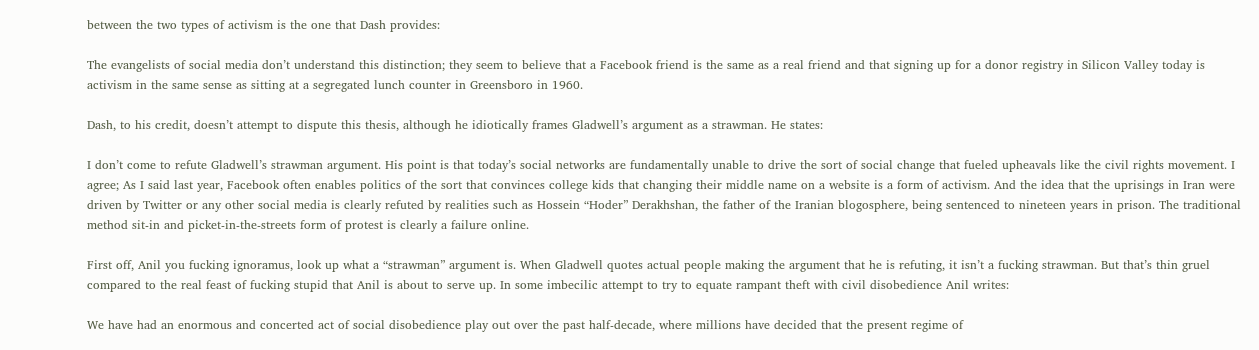between the two types of activism is the one that Dash provides:

The evangelists of social media don’t understand this distinction; they seem to believe that a Facebook friend is the same as a real friend and that signing up for a donor registry in Silicon Valley today is activism in the same sense as sitting at a segregated lunch counter in Greensboro in 1960.

Dash, to his credit, doesn’t attempt to dispute this thesis, although he idiotically frames Gladwell’s argument as a strawman. He states:

I don’t come to refute Gladwell’s strawman argument. His point is that today’s social networks are fundamentally unable to drive the sort of social change that fueled upheavals like the civil rights movement. I agree; As I said last year, Facebook often enables politics of the sort that convinces college kids that changing their middle name on a website is a form of activism. And the idea that the uprisings in Iran were driven by Twitter or any other social media is clearly refuted by realities such as Hossein “Hoder” Derakhshan, the father of the Iranian blogosphere, being sentenced to nineteen years in prison. The traditional method sit-in and picket-in-the-streets form of protest is clearly a failure online.

First off, Anil you fucking ignoramus, look up what a “strawman” argument is. When Gladwell quotes actual people making the argument that he is refuting, it isn’t a fucking strawman. But that’s thin gruel compared to the real feast of fucking stupid that Anil is about to serve up. In some imbecilic attempt to try to equate rampant theft with civil disobedience Anil writes:

We have had an enormous and concerted act of social disobedience play out over the past half-decade, where millions have decided that the present regime of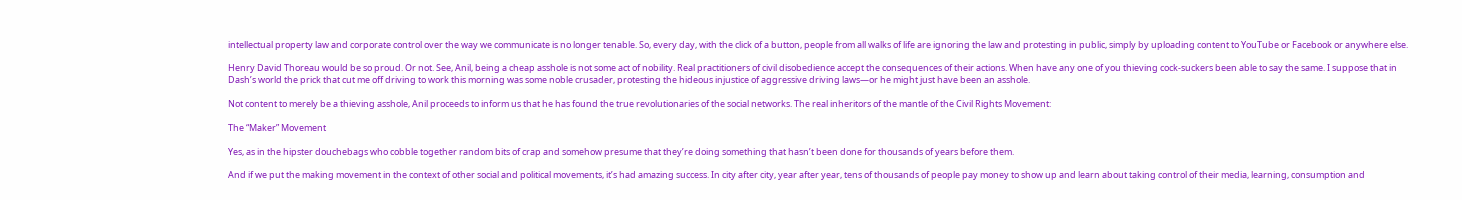intellectual property law and corporate control over the way we communicate is no longer tenable. So, every day, with the click of a button, people from all walks of life are ignoring the law and protesting in public, simply by uploading content to YouTube or Facebook or anywhere else.

Henry David Thoreau would be so proud. Or not. See, Anil, being a cheap asshole is not some act of nobility. Real practitioners of civil disobedience accept the consequences of their actions. When have any one of you thieving cock-suckers been able to say the same. I suppose that in Dash’s world the prick that cut me off driving to work this morning was some noble crusader, protesting the hideous injustice of aggressive driving laws—or he might just have been an asshole.

Not content to merely be a thieving asshole, Anil proceeds to inform us that he has found the true revolutionaries of the social networks. The real inheritors of the mantle of the Civil Rights Movement:

The “Maker” Movement

Yes, as in the hipster douchebags who cobble together random bits of crap and somehow presume that they’re doing something that hasn’t been done for thousands of years before them.

And if we put the making movement in the context of other social and political movements, it’s had amazing success. In city after city, year after year, tens of thousands of people pay money to show up and learn about taking control of their media, learning, consumption and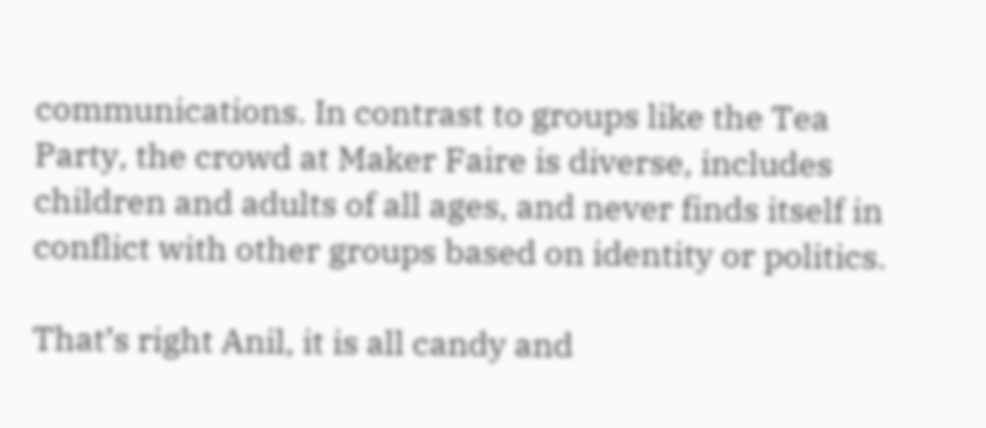communications. In contrast to groups like the Tea Party, the crowd at Maker Faire is diverse, includes children and adults of all ages, and never finds itself in conflict with other groups based on identity or politics.

That’s right Anil, it is all candy and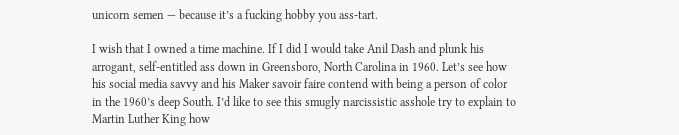unicorn semen — because it’s a fucking hobby you ass-tart.

I wish that I owned a time machine. If I did I would take Anil Dash and plunk his arrogant, self-entitled ass down in Greensboro, North Carolina in 1960. Let’s see how his social media savvy and his Maker savoir faire contend with being a person of color in the 1960’s deep South. I’d like to see this smugly narcissistic asshole try to explain to Martin Luther King how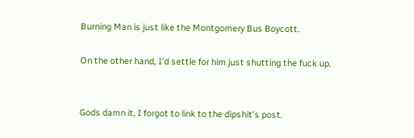Burning Man is just like the Montgomery Bus Boycott.

On the other hand, I’d settle for him just shutting the fuck up.


Gods damn it, I forgot to link to the dipshit’s post.